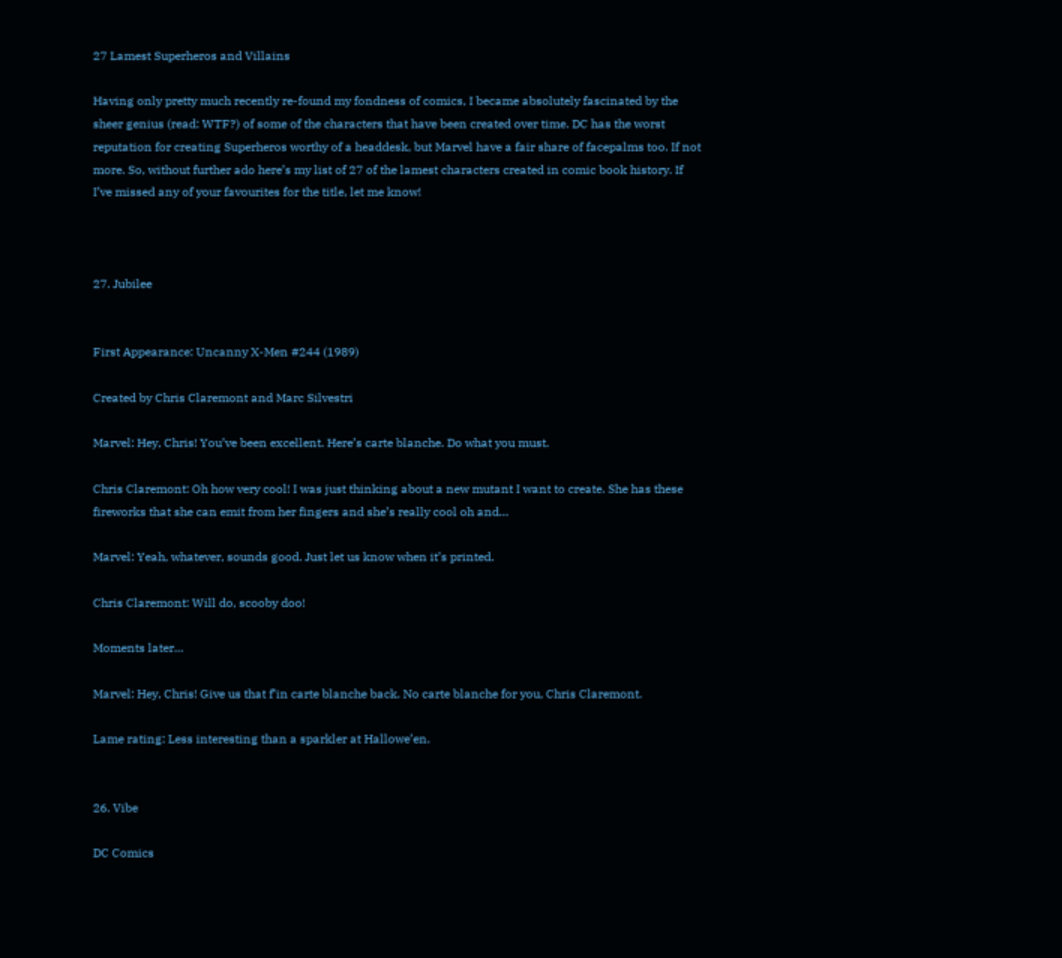27 Lamest Superheros and Villains

Having only pretty much recently re-found my fondness of comics, I became absolutely fascinated by the sheer genius (read: WTF?) of some of the characters that have been created over time. DC has the worst reputation for creating Superheros worthy of a headdesk, but Marvel have a fair share of facepalms too. If not more. So, without further ado here’s my list of 27 of the lamest characters created in comic book history. If I’ve missed any of your favourites for the title, let me know!



27. Jubilee


First Appearance: Uncanny X-Men #244 (1989)

Created by Chris Claremont and Marc Silvestri

Marvel: Hey, Chris! You’ve been excellent. Here’s carte blanche. Do what you must.

Chris Claremont: Oh how very cool! I was just thinking about a new mutant I want to create. She has these fireworks that she can emit from her fingers and she’s really cool oh and…

Marvel: Yeah, whatever, sounds good. Just let us know when it’s printed.

Chris Claremont: Will do, scooby doo!

Moments later…

Marvel: Hey, Chris! Give us that f’in carte blanche back. No carte blanche for you, Chris Claremont.

Lame rating: Less interesting than a sparkler at Hallowe’en.


26. Vibe

DC Comics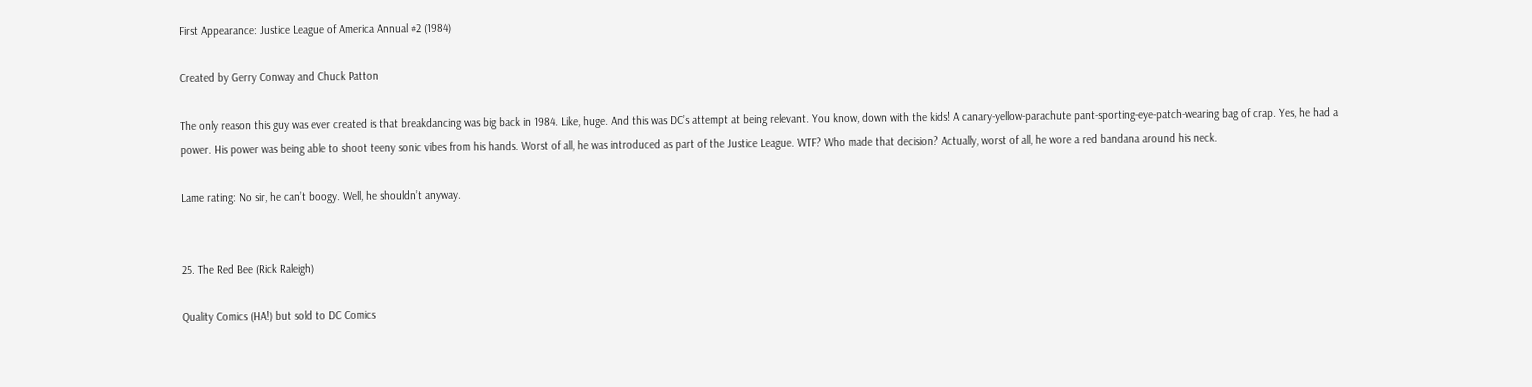First Appearance: Justice League of America Annual #2 (1984)

Created by Gerry Conway and Chuck Patton

The only reason this guy was ever created is that breakdancing was big back in 1984. Like, huge. And this was DC’s attempt at being relevant. You know, down with the kids! A canary-yellow-parachute pant-sporting-eye-patch-wearing bag of crap. Yes, he had a power. His power was being able to shoot teeny sonic vibes from his hands. Worst of all, he was introduced as part of the Justice League. WTF? Who made that decision? Actually, worst of all, he wore a red bandana around his neck.

Lame rating: No sir, he can’t boogy. Well, he shouldn’t anyway.


25. The Red Bee (Rick Raleigh)

Quality Comics (HA!) but sold to DC Comics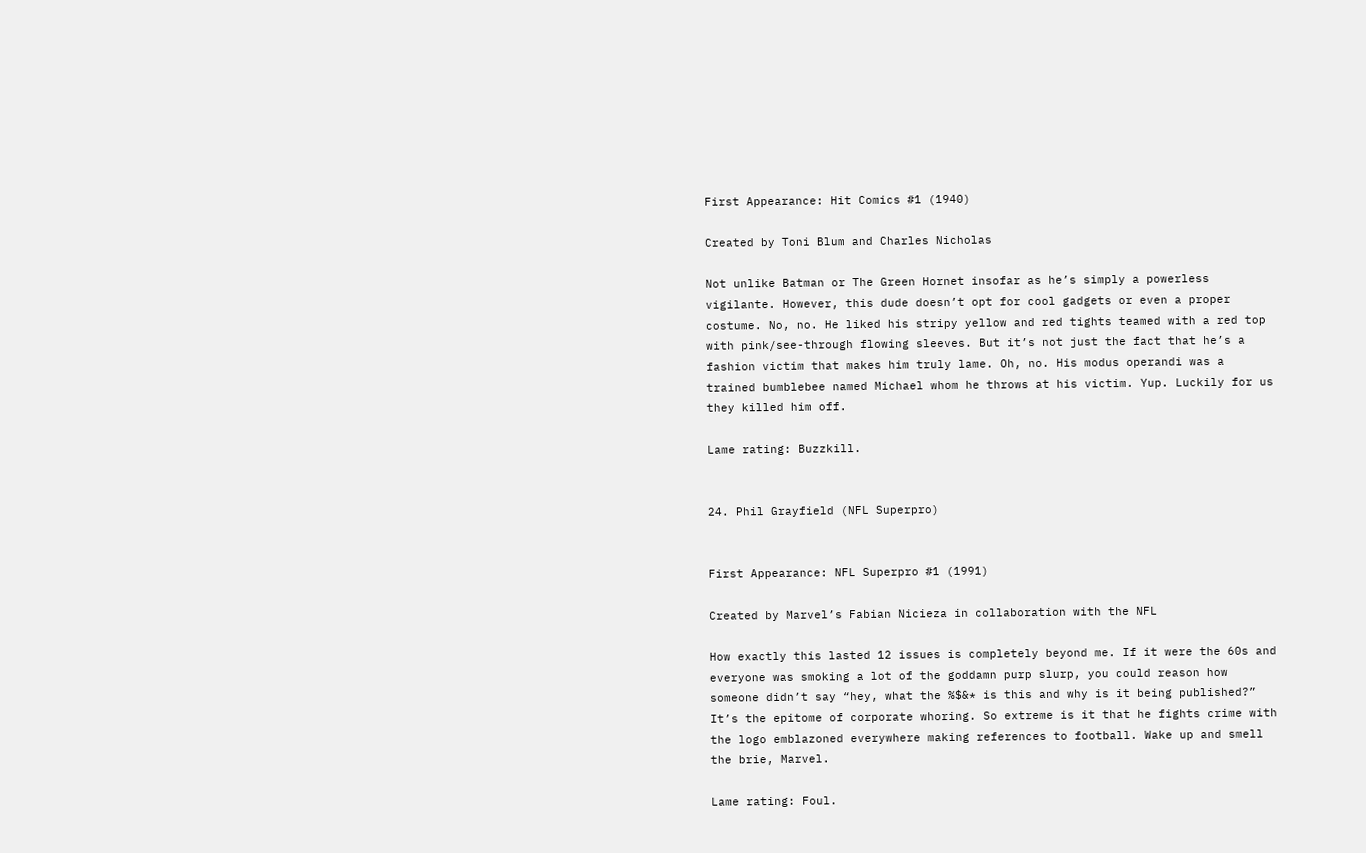First Appearance: Hit Comics #1 (1940)

Created by Toni Blum and Charles Nicholas

Not unlike Batman or The Green Hornet insofar as he’s simply a powerless vigilante. However, this dude doesn’t opt for cool gadgets or even a proper costume. No, no. He liked his stripy yellow and red tights teamed with a red top with pink/see-through flowing sleeves. But it’s not just the fact that he’s a fashion victim that makes him truly lame. Oh, no. His modus operandi was a trained bumblebee named Michael whom he throws at his victim. Yup. Luckily for us they killed him off.

Lame rating: Buzzkill.


24. Phil Grayfield (NFL Superpro)


First Appearance: NFL Superpro #1 (1991)

Created by Marvel’s Fabian Nicieza in collaboration with the NFL

How exactly this lasted 12 issues is completely beyond me. If it were the 60s and everyone was smoking a lot of the goddamn purp slurp, you could reason how someone didn’t say “hey, what the %$&* is this and why is it being published?” It’s the epitome of corporate whoring. So extreme is it that he fights crime with the logo emblazoned everywhere making references to football. Wake up and smell the brie, Marvel.

Lame rating: Foul.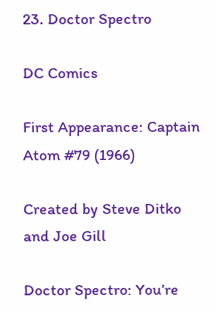23. Doctor Spectro

DC Comics

First Appearance: Captain Atom #79 (1966)

Created by Steve Ditko and Joe Gill

Doctor Spectro: You’re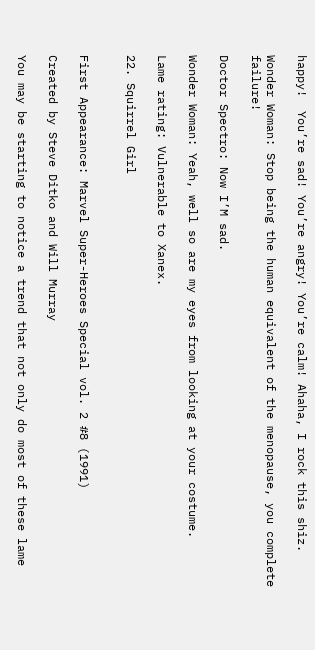happy!  You’re sad! You’re angry! You’re calm! Ahaha, I rock this shiz.

Wonder Woman: Stop being the human equivalent of the menopause, you complete failure!

Doctor Spectro: Now I’M sad.

Wonder Woman: Yeah, well so are my eyes from looking at your costume.

Lame rating: Vulnerable to Xanex.

22. Squirrel Girl


First Appearance: Marvel Super-Heroes Special vol. 2 #8 (1991)

Created by Steve Ditko and Will Murray

You may be starting to notice a trend that not only do most of these lame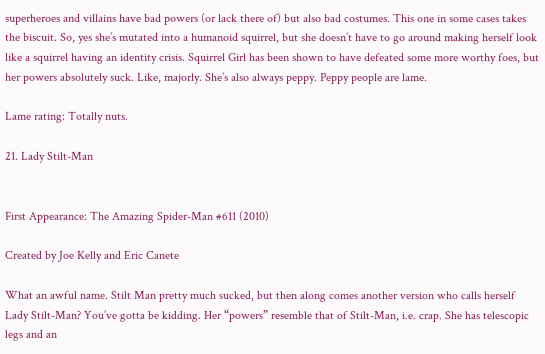superheroes and villains have bad powers (or lack there of) but also bad costumes. This one in some cases takes the biscuit. So, yes she’s mutated into a humanoid squirrel, but she doesn’t have to go around making herself look like a squirrel having an identity crisis. Squirrel Girl has been shown to have defeated some more worthy foes, but her powers absolutely suck. Like, majorly. She’s also always peppy. Peppy people are lame.

Lame rating: Totally nuts.

21. Lady Stilt-Man


First Appearance: The Amazing Spider-Man #611 (2010)

Created by Joe Kelly and Eric Canete

What an awful name. Stilt Man pretty much sucked, but then along comes another version who calls herself Lady Stilt-Man? You’ve gotta be kidding. Her “powers” resemble that of Stilt-Man, i.e. crap. She has telescopic legs and an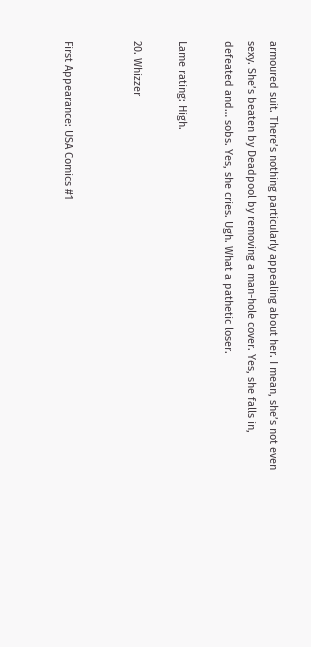armoured suit. There’s nothing particularly appealing about her. I mean, she’s not even sexy. She’s beaten by Deadpool by removing a man-hole cover. Yes, she falls in, defeated and… sobs. Yes, she cries. Ugh. What a pathetic loser.

Lame rating: High.

20. Whizzer


First Appearance: USA Comics #1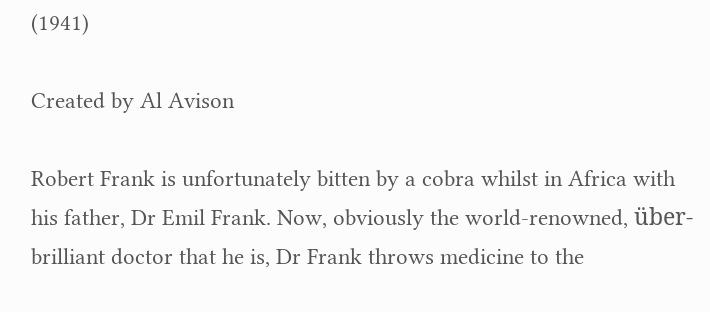(1941)

Created by Al Avison

Robert Frank is unfortunately bitten by a cobra whilst in Africa with his father, Dr Emil Frank. Now, obviously the world-renowned, über-brilliant doctor that he is, Dr Frank throws medicine to the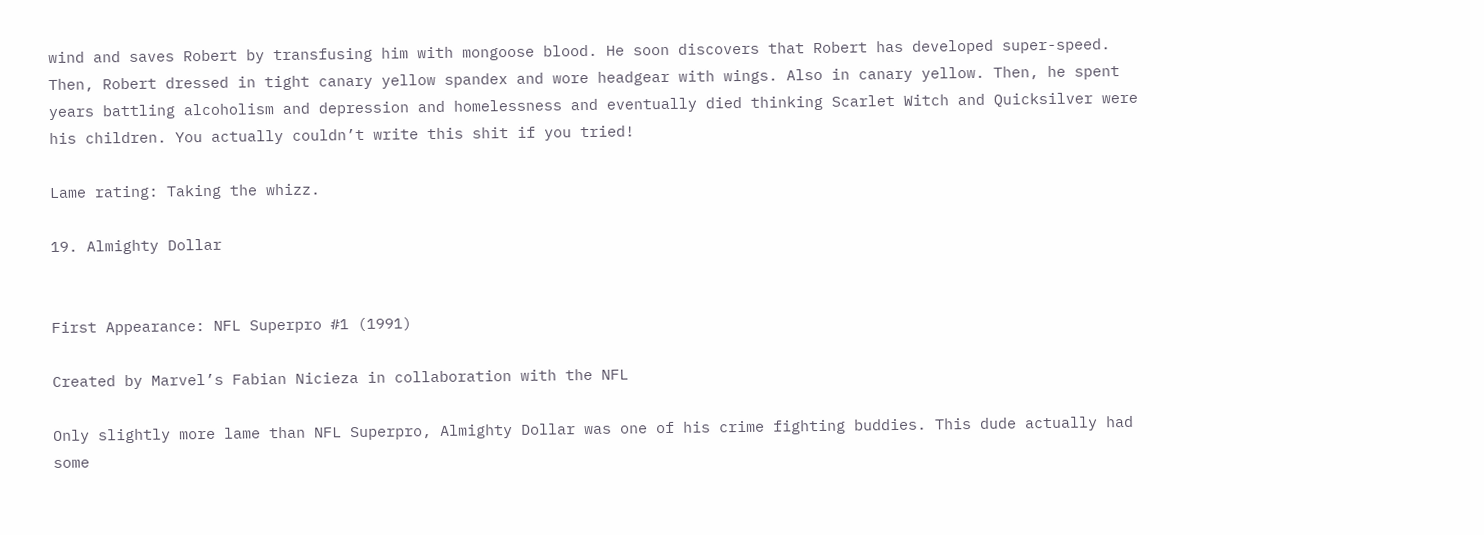wind and saves Robert by transfusing him with mongoose blood. He soon discovers that Robert has developed super-speed. Then, Robert dressed in tight canary yellow spandex and wore headgear with wings. Also in canary yellow. Then, he spent years battling alcoholism and depression and homelessness and eventually died thinking Scarlet Witch and Quicksilver were his children. You actually couldn’t write this shit if you tried!

Lame rating: Taking the whizz.

19. Almighty Dollar


First Appearance: NFL Superpro #1 (1991)

Created by Marvel’s Fabian Nicieza in collaboration with the NFL

Only slightly more lame than NFL Superpro, Almighty Dollar was one of his crime fighting buddies. This dude actually had some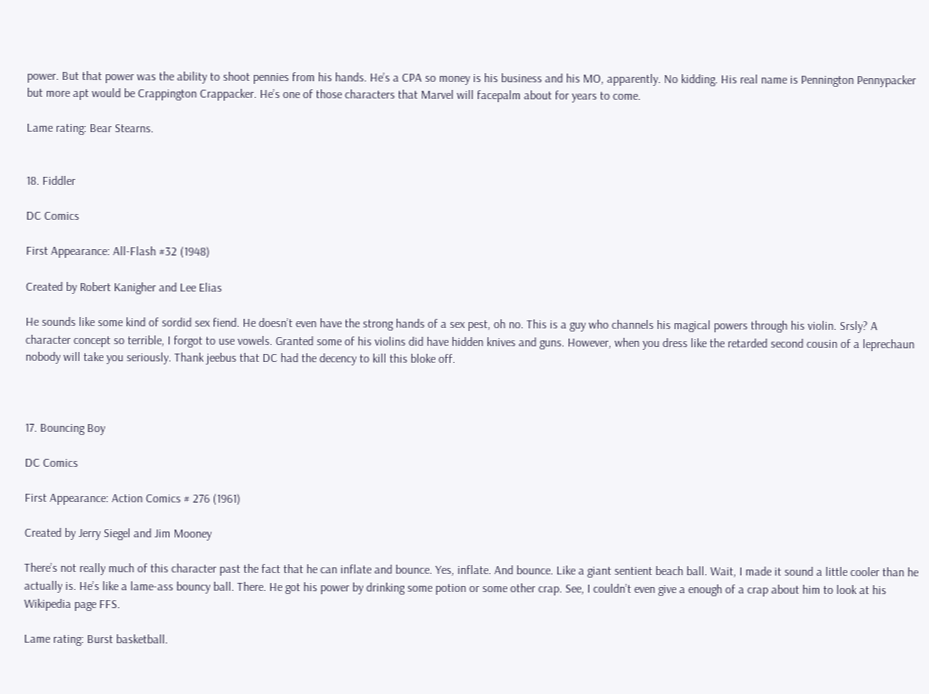power. But that power was the ability to shoot pennies from his hands. He’s a CPA so money is his business and his MO, apparently. No kidding. His real name is Pennington Pennypacker but more apt would be Crappington Crappacker. He’s one of those characters that Marvel will facepalm about for years to come.

Lame rating: Bear Stearns.


18. Fiddler

DC Comics

First Appearance: All-Flash #32 (1948)

Created by Robert Kanigher and Lee Elias

He sounds like some kind of sordid sex fiend. He doesn’t even have the strong hands of a sex pest, oh no. This is a guy who channels his magical powers through his violin. Srsly? A character concept so terrible, I forgot to use vowels. Granted some of his violins did have hidden knives and guns. However, when you dress like the retarded second cousin of a leprechaun nobody will take you seriously. Thank jeebus that DC had the decency to kill this bloke off.



17. Bouncing Boy

DC Comics

First Appearance: Action Comics # 276 (1961)

Created by Jerry Siegel and Jim Mooney

There’s not really much of this character past the fact that he can inflate and bounce. Yes, inflate. And bounce. Like a giant sentient beach ball. Wait, I made it sound a little cooler than he actually is. He’s like a lame-ass bouncy ball. There. He got his power by drinking some potion or some other crap. See, I couldn’t even give a enough of a crap about him to look at his Wikipedia page FFS.

Lame rating: Burst basketball.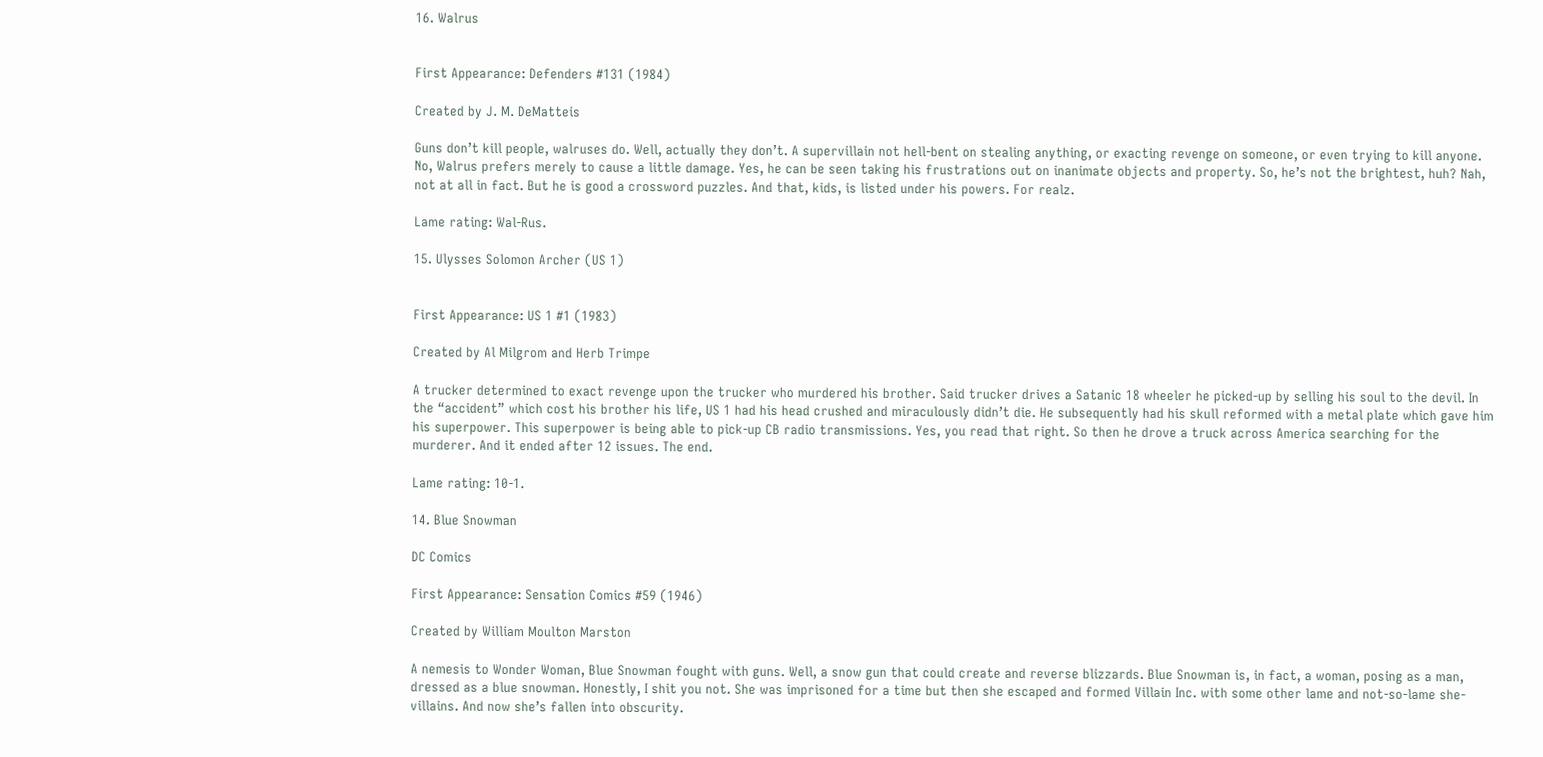16. Walrus


First Appearance: Defenders #131 (1984)

Created by J. M. DeMatteis

Guns don’t kill people, walruses do. Well, actually they don’t. A supervillain not hell-bent on stealing anything, or exacting revenge on someone, or even trying to kill anyone. No, Walrus prefers merely to cause a little damage. Yes, he can be seen taking his frustrations out on inanimate objects and property. So, he’s not the brightest, huh? Nah, not at all in fact. But he is good a crossword puzzles. And that, kids, is listed under his powers. For realz.

Lame rating: Wal-Rus.

15. Ulysses Solomon Archer (US 1)


First Appearance: US 1 #1 (1983)

Created by Al Milgrom and Herb Trimpe

A trucker determined to exact revenge upon the trucker who murdered his brother. Said trucker drives a Satanic 18 wheeler he picked-up by selling his soul to the devil. In the “accident” which cost his brother his life, US 1 had his head crushed and miraculously didn’t die. He subsequently had his skull reformed with a metal plate which gave him his superpower. This superpower is being able to pick-up CB radio transmissions. Yes, you read that right. So then he drove a truck across America searching for the murderer. And it ended after 12 issues. The end.

Lame rating: 10-1.

14. Blue Snowman

DC Comics

First Appearance: Sensation Comics #59 (1946)

Created by William Moulton Marston

A nemesis to Wonder Woman, Blue Snowman fought with guns. Well, a snow gun that could create and reverse blizzards. Blue Snowman is, in fact, a woman, posing as a man, dressed as a blue snowman. Honestly, I shit you not. She was imprisoned for a time but then she escaped and formed Villain Inc. with some other lame and not-so-lame she-villains. And now she’s fallen into obscurity.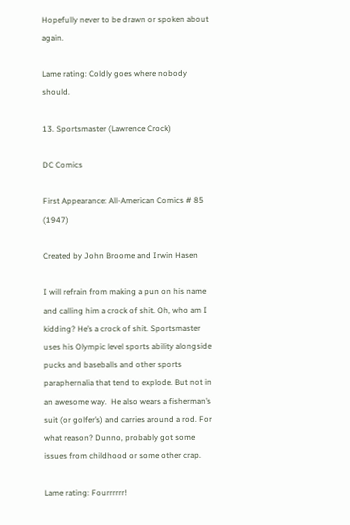Hopefully never to be drawn or spoken about again.

Lame rating: Coldly goes where nobody should.

13. Sportsmaster (Lawrence Crock)

DC Comics

First Appearance: All-American Comics # 85 (1947)

Created by John Broome and Irwin Hasen

I will refrain from making a pun on his name and calling him a crock of shit. Oh, who am I kidding? He’s a crock of shit. Sportsmaster uses his Olympic level sports ability alongside pucks and baseballs and other sports paraphernalia that tend to explode. But not in an awesome way.  He also wears a fisherman’s suit (or golfer’s) and carries around a rod. For what reason? Dunno, probably got some issues from childhood or some other crap.

Lame rating: Fourrrrrr!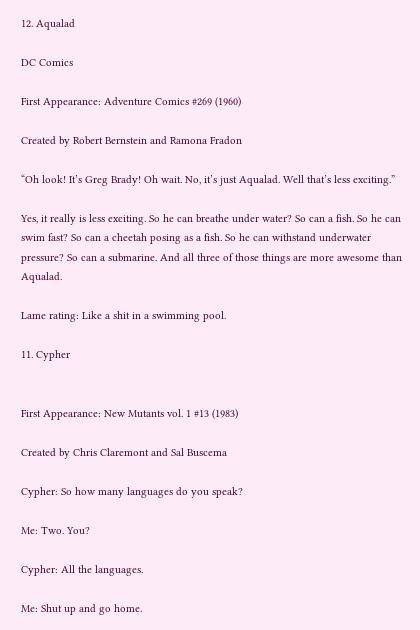12. Aqualad

DC Comics

First Appearance: Adventure Comics #269 (1960)

Created by Robert Bernstein and Ramona Fradon

“Oh look! It’s Greg Brady! Oh wait. No, it’s just Aqualad. Well that’s less exciting.”

Yes, it really is less exciting. So he can breathe under water? So can a fish. So he can swim fast? So can a cheetah posing as a fish. So he can withstand underwater pressure? So can a submarine. And all three of those things are more awesome than Aqualad.

Lame rating: Like a shit in a swimming pool.

11. Cypher


First Appearance: New Mutants vol. 1 #13 (1983)

Created by Chris Claremont and Sal Buscema

Cypher: So how many languages do you speak?

Me: Two. You?

Cypher: All the languages.

Me: Shut up and go home.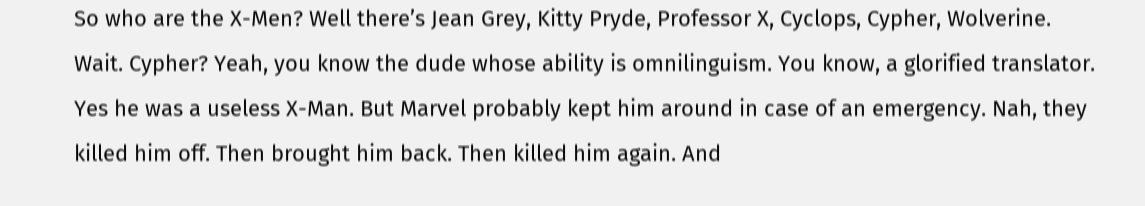So who are the X-Men? Well there’s Jean Grey, Kitty Pryde, Professor X, Cyclops, Cypher, Wolverine. Wait. Cypher? Yeah, you know the dude whose ability is omnilinguism. You know, a glorified translator. Yes he was a useless X-Man. But Marvel probably kept him around in case of an emergency. Nah, they killed him off. Then brought him back. Then killed him again. And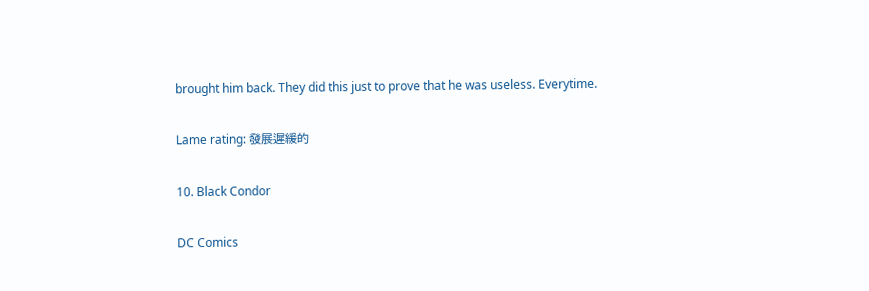brought him back. They did this just to prove that he was useless. Everytime.

Lame rating: 發展遲緩的

10. Black Condor

DC Comics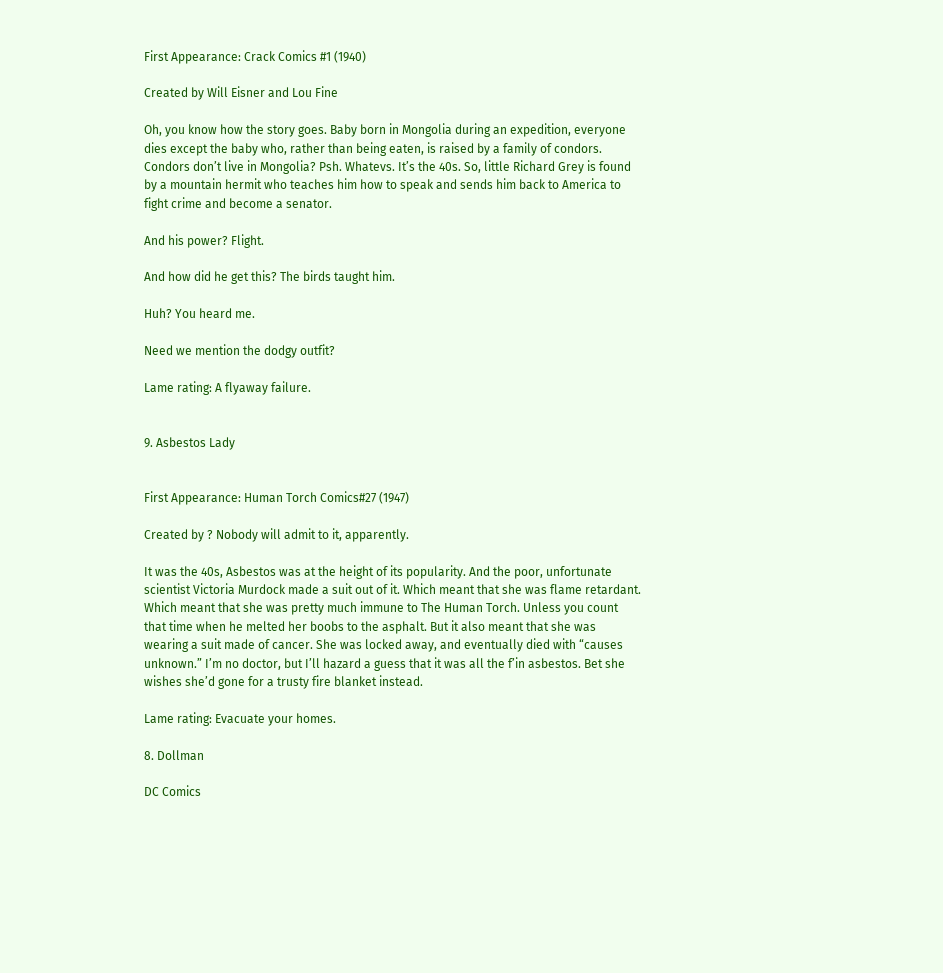First Appearance: Crack Comics #1 (1940)

Created by Will Eisner and Lou Fine

Oh, you know how the story goes. Baby born in Mongolia during an expedition, everyone dies except the baby who, rather than being eaten, is raised by a family of condors. Condors don’t live in Mongolia? Psh. Whatevs. It’s the 40s. So, little Richard Grey is found by a mountain hermit who teaches him how to speak and sends him back to America to fight crime and become a senator.

And his power? Flight.

And how did he get this? The birds taught him.

Huh? You heard me.

Need we mention the dodgy outfit?

Lame rating: A flyaway failure.


9. Asbestos Lady


First Appearance: Human Torch Comics#27 (1947)

Created by ? Nobody will admit to it, apparently.

It was the 40s, Asbestos was at the height of its popularity. And the poor, unfortunate scientist Victoria Murdock made a suit out of it. Which meant that she was flame retardant. Which meant that she was pretty much immune to The Human Torch. Unless you count that time when he melted her boobs to the asphalt. But it also meant that she was wearing a suit made of cancer. She was locked away, and eventually died with “causes unknown.” I’m no doctor, but I’ll hazard a guess that it was all the f’in asbestos. Bet she wishes she’d gone for a trusty fire blanket instead.

Lame rating: Evacuate your homes.

8. Dollman

DC Comics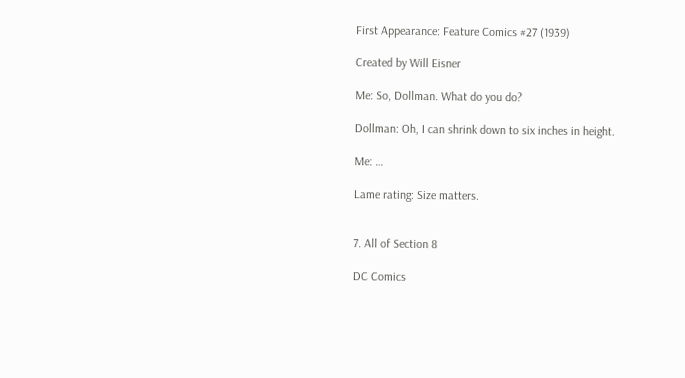First Appearance: Feature Comics #27 (1939)

Created by Will Eisner

Me: So, Dollman. What do you do?

Dollman: Oh, I can shrink down to six inches in height.

Me: …

Lame rating: Size matters.


7. All of Section 8

DC Comics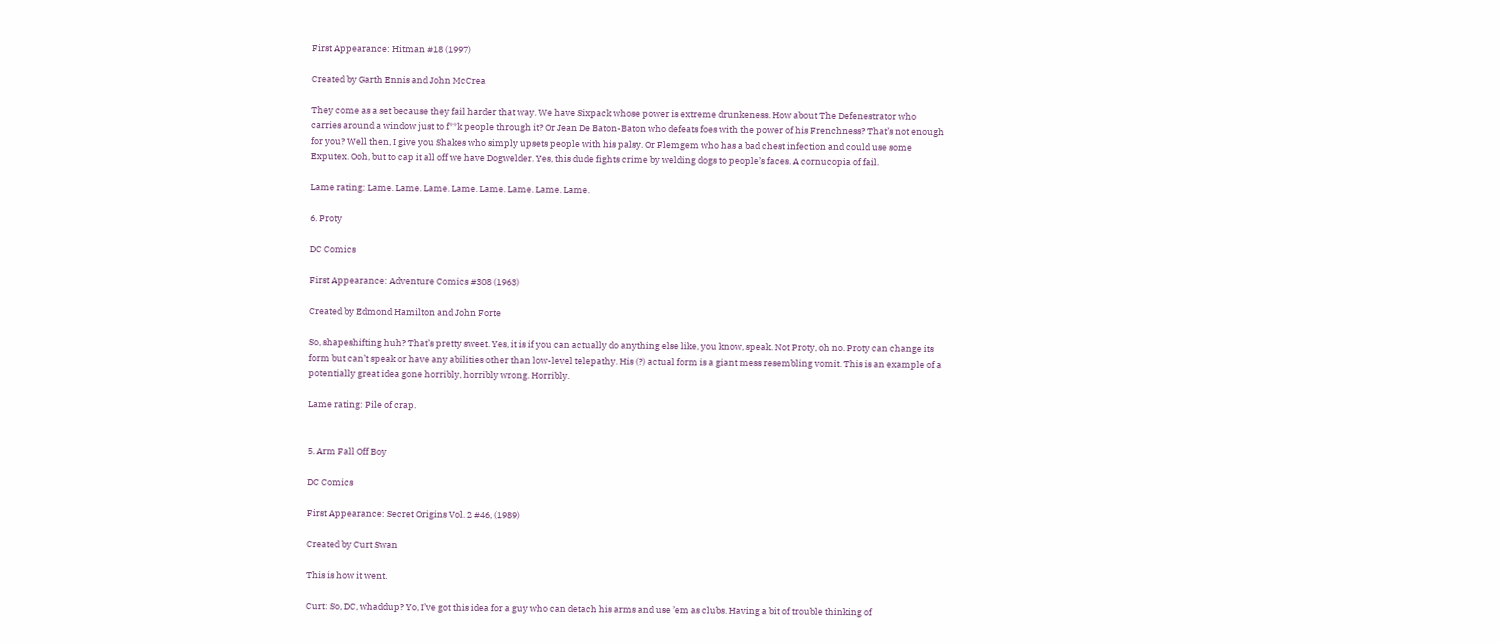First Appearance: Hitman #18 (1997)

Created by Garth Ennis and John McCrea

They come as a set because they fail harder that way. We have Sixpack whose power is extreme drunkeness. How about The Defenestrator who carries around a window just to f**k people through it? Or Jean De Baton-Baton who defeats foes with the power of his Frenchness? That’s not enough for you? Well then, I give you Shakes who simply upsets people with his palsy. Or Flemgem who has a bad chest infection and could use some Exputex. Ooh, but to cap it all off we have Dogwelder. Yes, this dude fights crime by welding dogs to people’s faces. A cornucopia of fail.

Lame rating: Lame. Lame. Lame. Lame. Lame. Lame. Lame. Lame.

6. Proty

DC Comics

First Appearance: Adventure Comics #308 (1963)

Created by Edmond Hamilton and John Forte

So, shapeshifting huh? That’s pretty sweet. Yes, it is if you can actually do anything else like, you know, speak. Not Proty, oh no. Proty can change its form but can’t speak or have any abilities other than low-level telepathy. His (?) actual form is a giant mess resembling vomit. This is an example of a potentially great idea gone horribly, horribly wrong. Horribly.

Lame rating: Pile of crap.


5. Arm Fall Off Boy

DC Comics

First Appearance: Secret Origins Vol. 2 #46, (1989)

Created by Curt Swan

This is how it went.

Curt: So, DC, whaddup? Yo, I’ve got this idea for a guy who can detach his arms and use ’em as clubs. Having a bit of trouble thinking of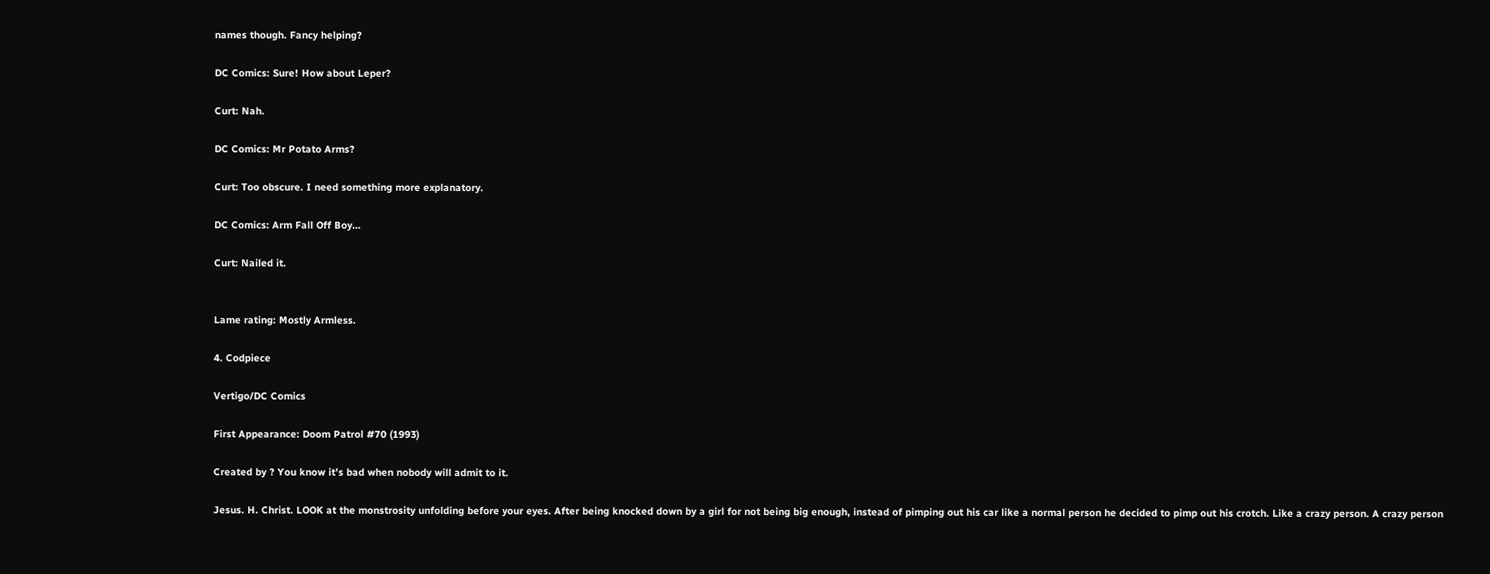names though. Fancy helping?

DC Comics: Sure! How about Leper?

Curt: Nah.

DC Comics: Mr Potato Arms?

Curt: Too obscure. I need something more explanatory.

DC Comics: Arm Fall Off Boy…

Curt: Nailed it.


Lame rating: Mostly Armless.

4. Codpiece

Vertigo/DC Comics

First Appearance: Doom Patrol #70 (1993)

Created by ? You know it’s bad when nobody will admit to it.

Jesus. H. Christ. LOOK at the monstrosity unfolding before your eyes. After being knocked down by a girl for not being big enough, instead of pimping out his car like a normal person he decided to pimp out his crotch. Like a crazy person. A crazy person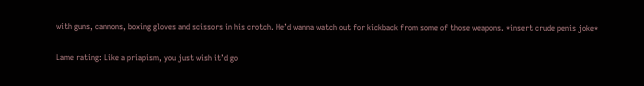with guns, cannons, boxing gloves and scissors in his crotch. He’d wanna watch out for kickback from some of those weapons. *insert crude penis joke*

Lame rating: Like a priapism, you just wish it’d go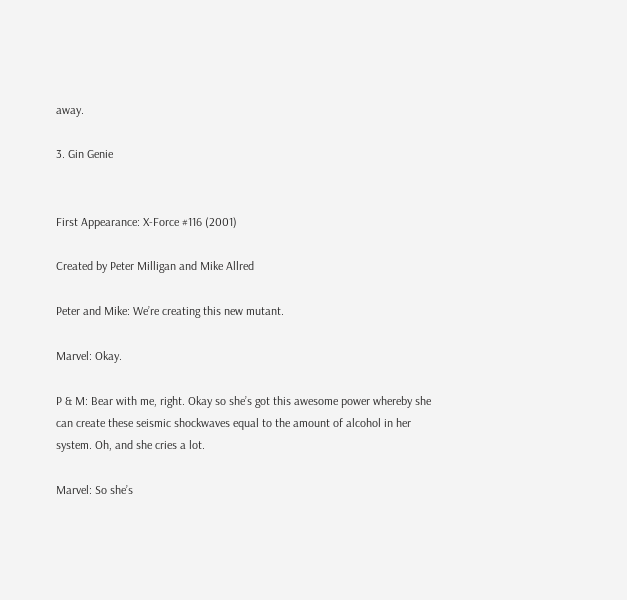away.

3. Gin Genie


First Appearance: X-Force #116 (2001)

Created by Peter Milligan and Mike Allred

Peter and Mike: We’re creating this new mutant.

Marvel: Okay.

P & M: Bear with me, right. Okay so she’s got this awesome power whereby she can create these seismic shockwaves equal to the amount of alcohol in her system. Oh, and she cries a lot.

Marvel: So she’s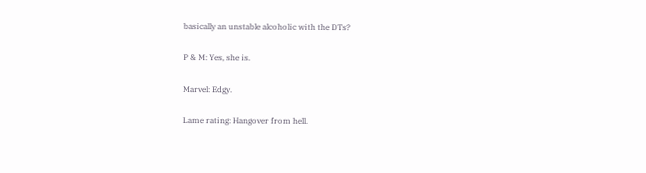basically an unstable alcoholic with the DTs?

P & M: Yes, she is.

Marvel: Edgy.

Lame rating: Hangover from hell.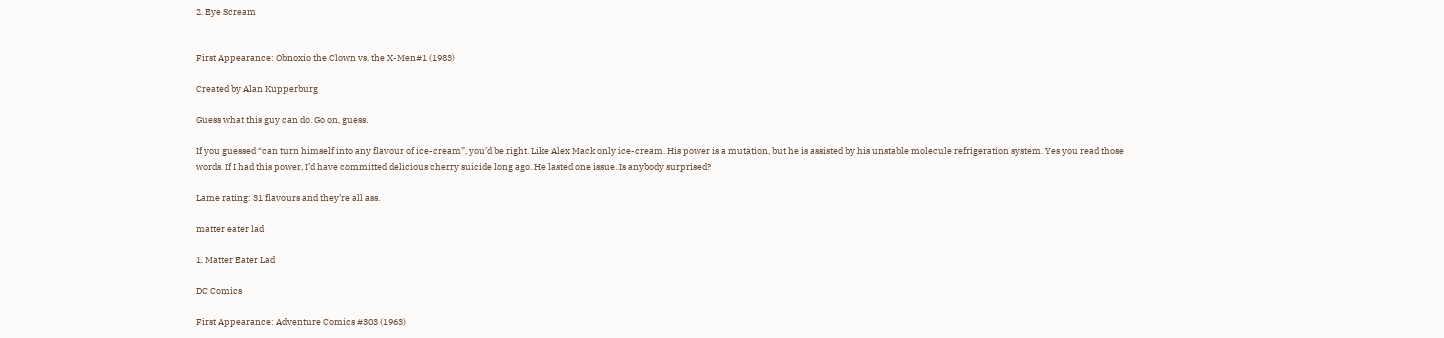2. Eye Scream


First Appearance: Obnoxio the Clown vs. the X-Men#1 (1983)

Created by Alan Kupperburg

Guess what this guy can do. Go on, guess.

If you guessed “can turn himself into any flavour of ice-cream”, you’d be right. Like Alex Mack only ice-cream. His power is a mutation, but he is assisted by his unstable molecule refrigeration system. Yes you read those words. If I had this power, I’d have committed delicious cherry suicide long ago. He lasted one issue. Is anybody surprised?

Lame rating: 31 flavours and they’re all ass.

matter eater lad

1. Matter Eater Lad

DC Comics

First Appearance: Adventure Comics #303 (1963)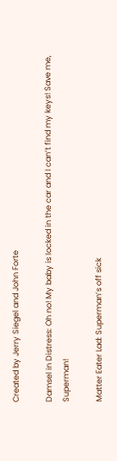Created by Jerry Siegel and John Forte

Damsel in Distress: Oh no! My baby is locked in the car and I can’t find my keys! Save me, Superman!

Matter Eater Lad: Superman’s off sick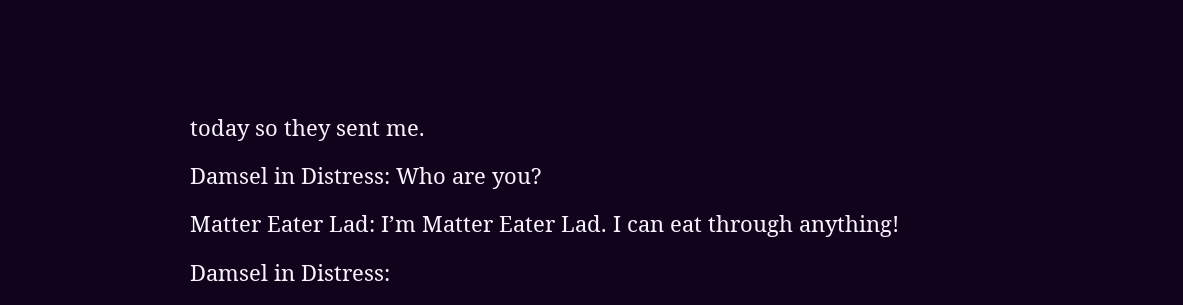today so they sent me.

Damsel in Distress: Who are you?

Matter Eater Lad: I’m Matter Eater Lad. I can eat through anything!

Damsel in Distress: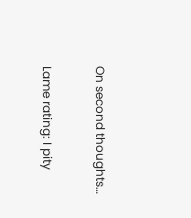On second thoughts…

Lame rating: I pity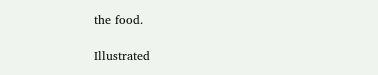the food.

Illustrated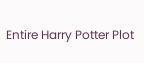Entire Harry Potter Plot